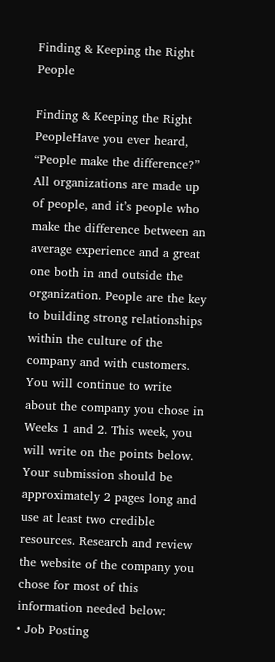Finding & Keeping the Right People

Finding & Keeping the Right PeopleHave you ever heard, “People make the difference?” All organizations are made up of people, and it’s people who make the difference between an average experience and a great one both in and outside the organization. People are the key to building strong relationships within the culture of the company and with customers.
You will continue to write about the company you chose in Weeks 1 and 2. This week, you will write on the points below. Your submission should be approximately 2 pages long and use at least two credible resources. Research and review the website of the company you chose for most of this information needed below:
• Job Posting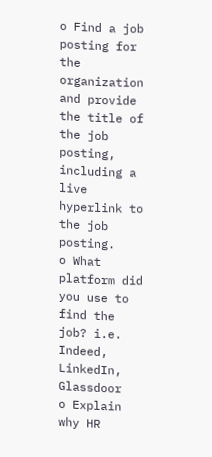o Find a job posting for the organization and provide the title of the job posting, including a live hyperlink to the job posting.
o What platform did you use to find the job? i.e. Indeed, LinkedIn, Glassdoor
o Explain why HR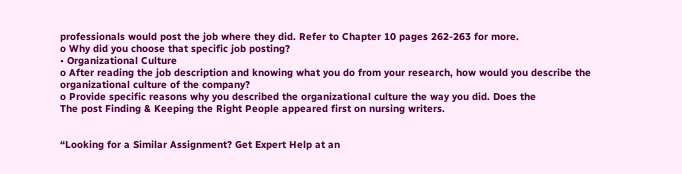professionals would post the job where they did. Refer to Chapter 10 pages 262-263 for more.
o Why did you choose that specific job posting?
• Organizational Culture
o After reading the job description and knowing what you do from your research, how would you describe the organizational culture of the company?
o Provide specific reasons why you described the organizational culture the way you did. Does the
The post Finding & Keeping the Right People appeared first on nursing writers.


“Looking for a Similar Assignment? Get Expert Help at an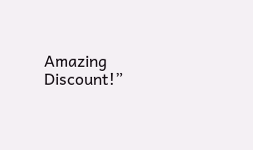Amazing Discount!”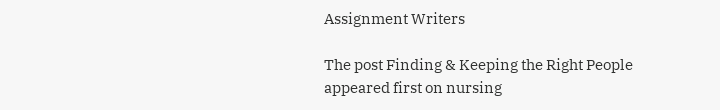Assignment Writers

The post Finding & Keeping the Right People appeared first on nursing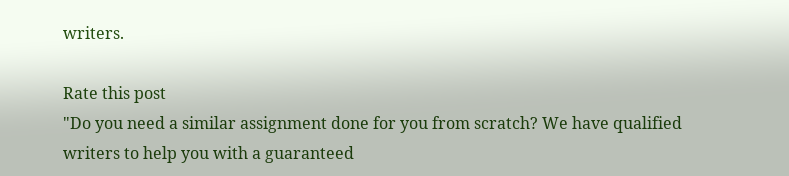writers.

Rate this post
"Do you need a similar assignment done for you from scratch? We have qualified writers to help you with a guaranteed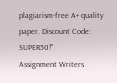plagiarism-free A+ quality paper. Discount Code: SUPER50!"
Assignment Writers